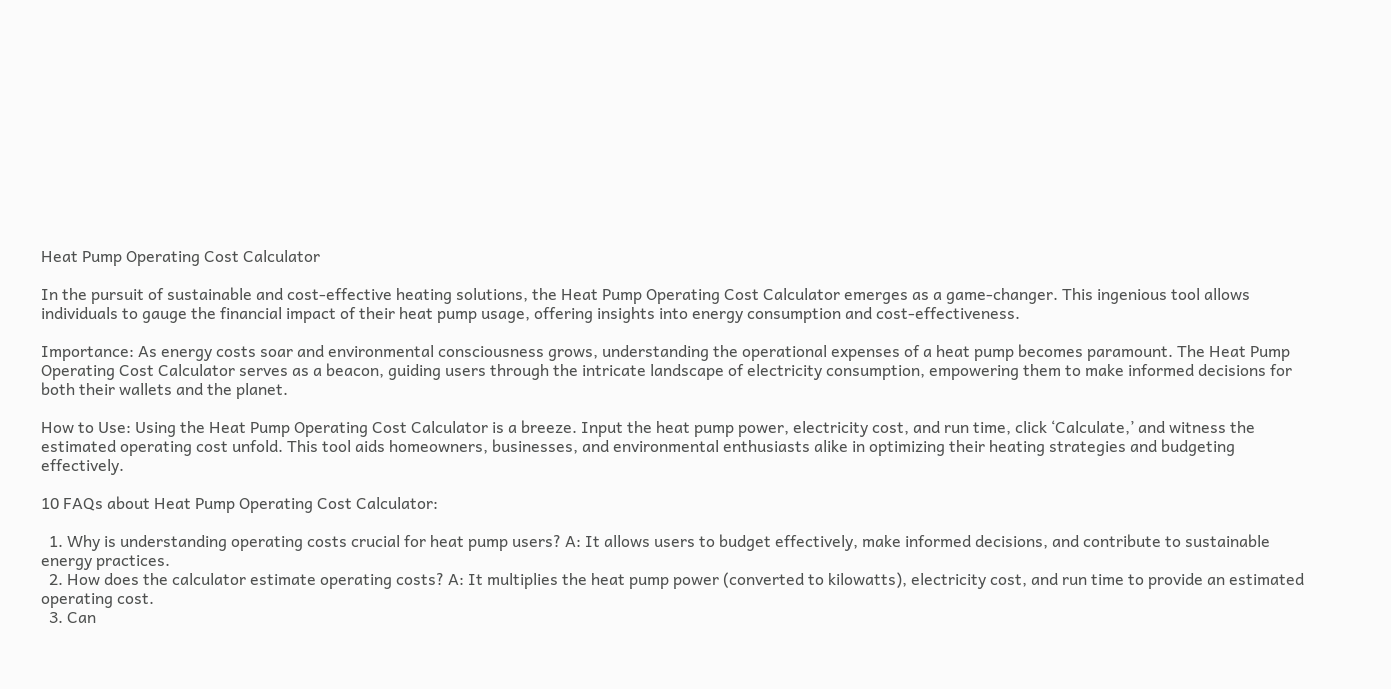Heat Pump Operating Cost Calculator

In the pursuit of sustainable and cost-effective heating solutions, the Heat Pump Operating Cost Calculator emerges as a game-changer. This ingenious tool allows individuals to gauge the financial impact of their heat pump usage, offering insights into energy consumption and cost-effectiveness.

Importance: As energy costs soar and environmental consciousness grows, understanding the operational expenses of a heat pump becomes paramount. The Heat Pump Operating Cost Calculator serves as a beacon, guiding users through the intricate landscape of electricity consumption, empowering them to make informed decisions for both their wallets and the planet.

How to Use: Using the Heat Pump Operating Cost Calculator is a breeze. Input the heat pump power, electricity cost, and run time, click ‘Calculate,’ and witness the estimated operating cost unfold. This tool aids homeowners, businesses, and environmental enthusiasts alike in optimizing their heating strategies and budgeting effectively.

10 FAQs about Heat Pump Operating Cost Calculator:

  1. Why is understanding operating costs crucial for heat pump users? A: It allows users to budget effectively, make informed decisions, and contribute to sustainable energy practices.
  2. How does the calculator estimate operating costs? A: It multiplies the heat pump power (converted to kilowatts), electricity cost, and run time to provide an estimated operating cost.
  3. Can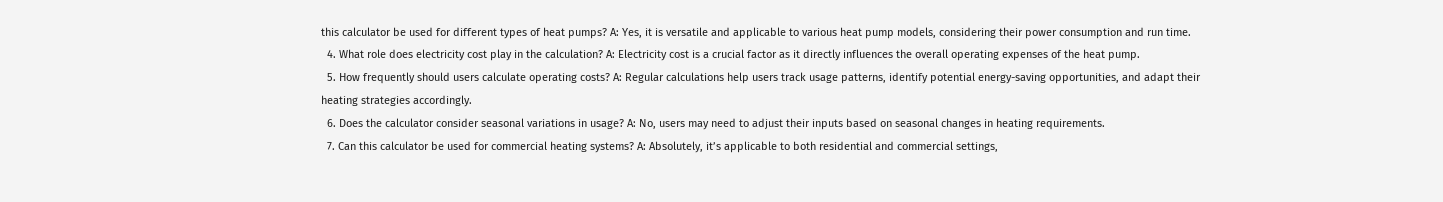this calculator be used for different types of heat pumps? A: Yes, it is versatile and applicable to various heat pump models, considering their power consumption and run time.
  4. What role does electricity cost play in the calculation? A: Electricity cost is a crucial factor as it directly influences the overall operating expenses of the heat pump.
  5. How frequently should users calculate operating costs? A: Regular calculations help users track usage patterns, identify potential energy-saving opportunities, and adapt their heating strategies accordingly.
  6. Does the calculator consider seasonal variations in usage? A: No, users may need to adjust their inputs based on seasonal changes in heating requirements.
  7. Can this calculator be used for commercial heating systems? A: Absolutely, it’s applicable to both residential and commercial settings,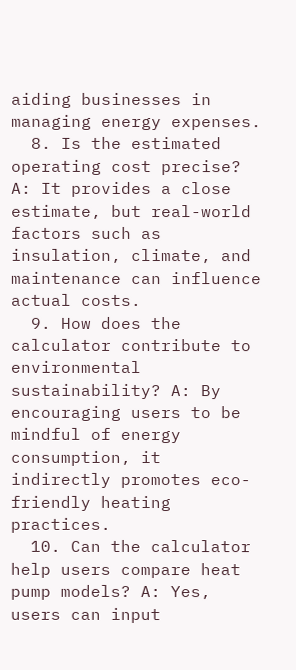aiding businesses in managing energy expenses.
  8. Is the estimated operating cost precise? A: It provides a close estimate, but real-world factors such as insulation, climate, and maintenance can influence actual costs.
  9. How does the calculator contribute to environmental sustainability? A: By encouraging users to be mindful of energy consumption, it indirectly promotes eco-friendly heating practices.
  10. Can the calculator help users compare heat pump models? A: Yes, users can input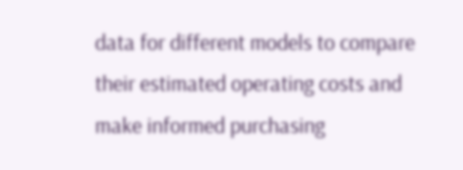data for different models to compare their estimated operating costs and make informed purchasing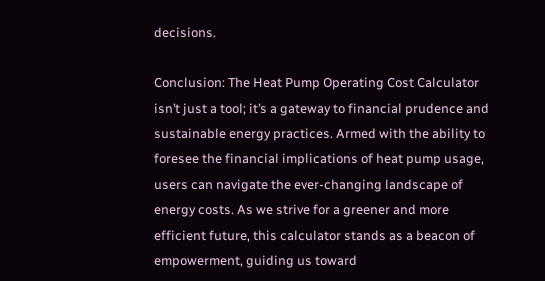decisions.

Conclusion: The Heat Pump Operating Cost Calculator isn’t just a tool; it’s a gateway to financial prudence and sustainable energy practices. Armed with the ability to foresee the financial implications of heat pump usage, users can navigate the ever-changing landscape of energy costs. As we strive for a greener and more efficient future, this calculator stands as a beacon of empowerment, guiding us toward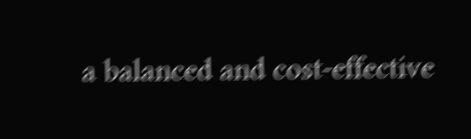a balanced and cost-effective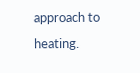approach to heating.